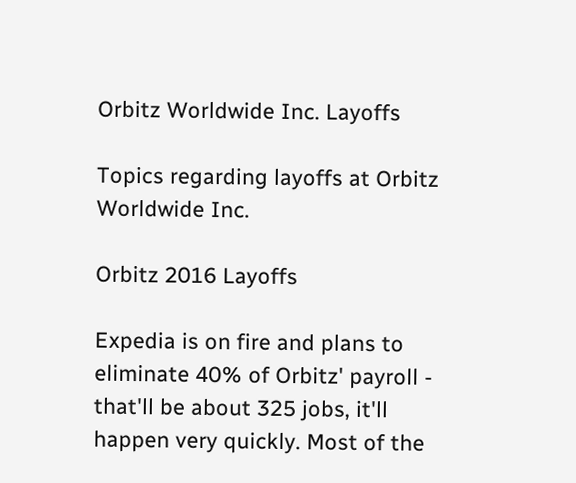Orbitz Worldwide Inc. Layoffs

Topics regarding layoffs at Orbitz Worldwide Inc.

Orbitz 2016 Layoffs

Expedia is on fire and plans to eliminate 40% of Orbitz' payroll - that'll be about 325 jobs, it'll happen very quickly. Most of the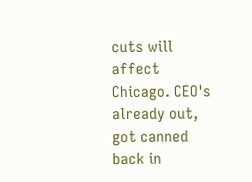cuts will affect Chicago. CEO's already out, got canned back in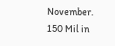November. 150 Mil in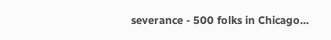severance - 500 folks in Chicago...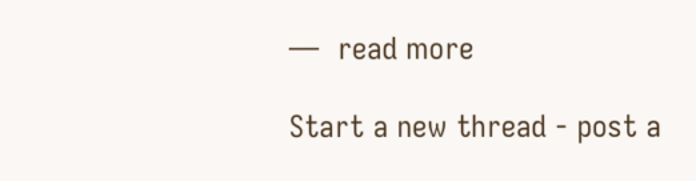—  read more

Start a new thread - post a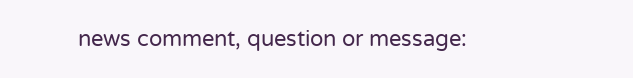news comment, question or message: